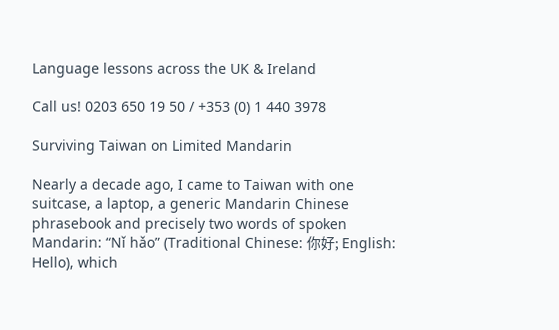Language lessons across the UK & Ireland

Call us! 0203 650 19 50 / +353 (0) 1 440 3978

Surviving Taiwan on Limited Mandarin

Nearly a decade ago, I came to Taiwan with one suitcase, a laptop, a generic Mandarin Chinese phrasebook and precisely two words of spoken Mandarin: “Nǐ hǎo” (Traditional Chinese: 你好; English: Hello), which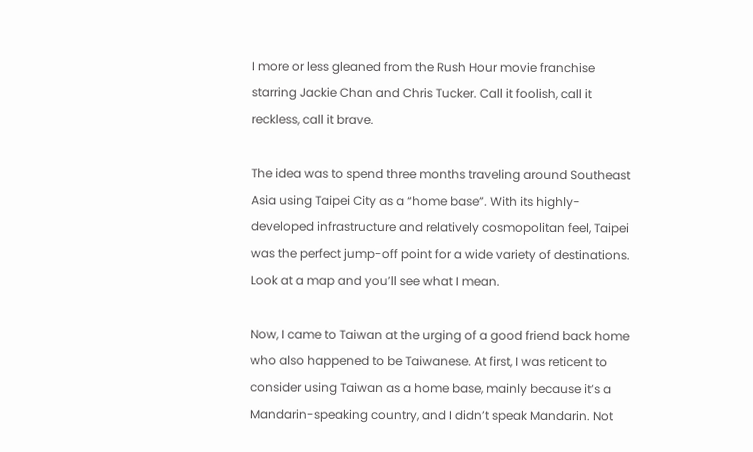I more or less gleaned from the Rush Hour movie franchise starring Jackie Chan and Chris Tucker. Call it foolish, call it reckless, call it brave.

The idea was to spend three months traveling around Southeast Asia using Taipei City as a “home base”. With its highly-developed infrastructure and relatively cosmopolitan feel, Taipei was the perfect jump-off point for a wide variety of destinations. Look at a map and you’ll see what I mean.

Now, I came to Taiwan at the urging of a good friend back home who also happened to be Taiwanese. At first, I was reticent to consider using Taiwan as a home base, mainly because it’s a Mandarin-speaking country, and I didn’t speak Mandarin. Not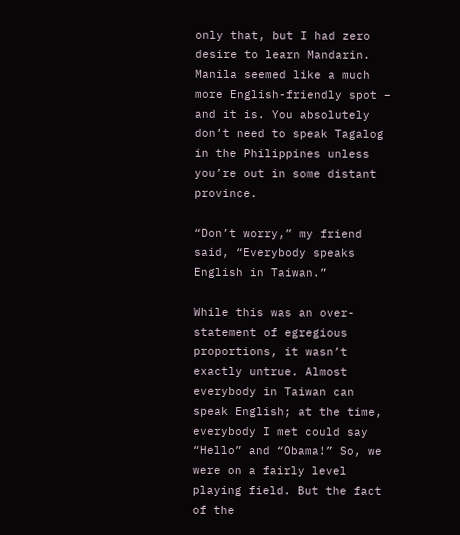only that, but I had zero desire to learn Mandarin. Manila seemed like a much more English-friendly spot – and it is. You absolutely don’t need to speak Tagalog in the Philippines unless you’re out in some distant province.

“Don’t worry,” my friend said, “Everybody speaks English in Taiwan.”

While this was an over-statement of egregious proportions, it wasn’t exactly untrue. Almost everybody in Taiwan can speak English; at the time, everybody I met could say “Hello” and “Obama!” So, we were on a fairly level playing field. But the fact of the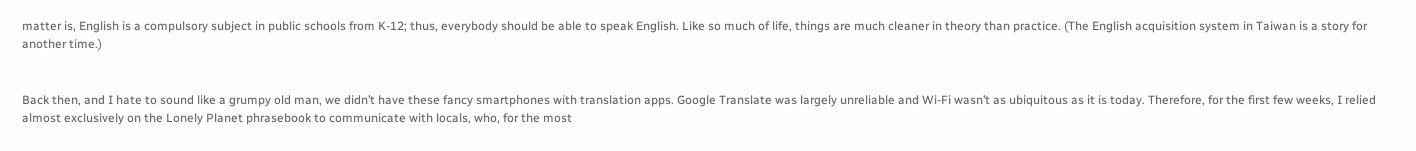matter is, English is a compulsory subject in public schools from K-12; thus, everybody should be able to speak English. Like so much of life, things are much cleaner in theory than practice. (The English acquisition system in Taiwan is a story for another time.)


Back then, and I hate to sound like a grumpy old man, we didn’t have these fancy smartphones with translation apps. Google Translate was largely unreliable and Wi-Fi wasn’t as ubiquitous as it is today. Therefore, for the first few weeks, I relied almost exclusively on the Lonely Planet phrasebook to communicate with locals, who, for the most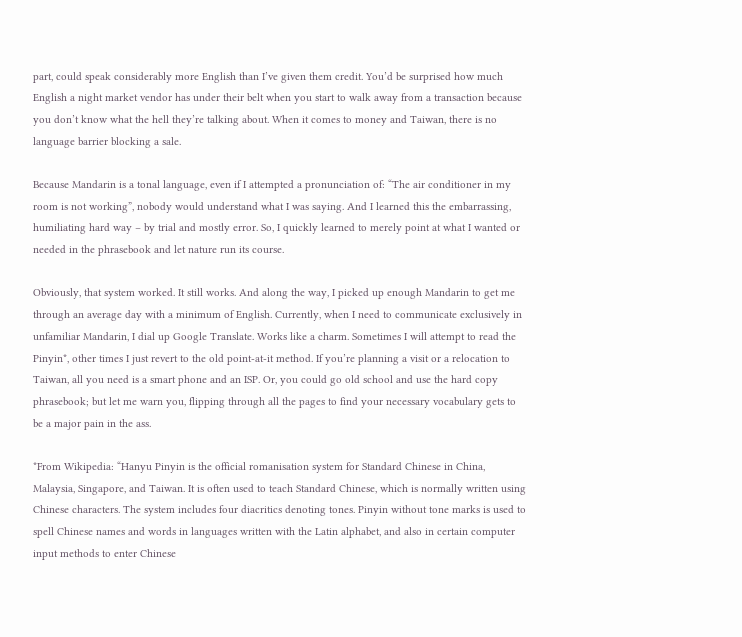part, could speak considerably more English than I’ve given them credit. You’d be surprised how much English a night market vendor has under their belt when you start to walk away from a transaction because you don’t know what the hell they’re talking about. When it comes to money and Taiwan, there is no language barrier blocking a sale.

Because Mandarin is a tonal language, even if I attempted a pronunciation of: “The air conditioner in my room is not working”, nobody would understand what I was saying. And I learned this the embarrassing, humiliating hard way – by trial and mostly error. So, I quickly learned to merely point at what I wanted or needed in the phrasebook and let nature run its course.

Obviously, that system worked. It still works. And along the way, I picked up enough Mandarin to get me through an average day with a minimum of English. Currently, when I need to communicate exclusively in unfamiliar Mandarin, I dial up Google Translate. Works like a charm. Sometimes I will attempt to read the Pinyin*, other times I just revert to the old point-at-it method. If you’re planning a visit or a relocation to Taiwan, all you need is a smart phone and an ISP. Or, you could go old school and use the hard copy phrasebook; but let me warn you, flipping through all the pages to find your necessary vocabulary gets to be a major pain in the ass.

*From Wikipedia: “Hanyu Pinyin is the official romanisation system for Standard Chinese in China, Malaysia, Singapore, and Taiwan. It is often used to teach Standard Chinese, which is normally written using Chinese characters. The system includes four diacritics denoting tones. Pinyin without tone marks is used to spell Chinese names and words in languages written with the Latin alphabet, and also in certain computer input methods to enter Chinese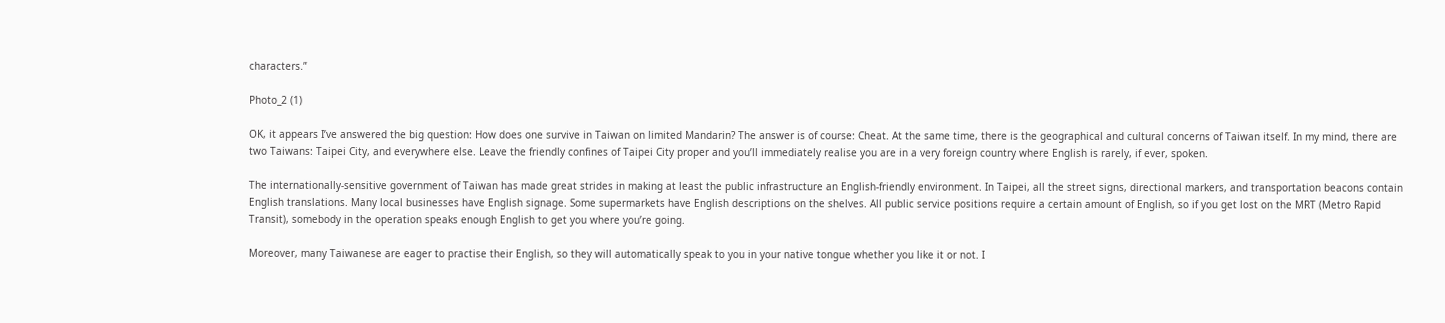characters.”

Photo_2 (1)

OK, it appears I’ve answered the big question: How does one survive in Taiwan on limited Mandarin? The answer is of course: Cheat. At the same time, there is the geographical and cultural concerns of Taiwan itself. In my mind, there are two Taiwans: Taipei City, and everywhere else. Leave the friendly confines of Taipei City proper and you’ll immediately realise you are in a very foreign country where English is rarely, if ever, spoken.

The internationally-sensitive government of Taiwan has made great strides in making at least the public infrastructure an English-friendly environment. In Taipei, all the street signs, directional markers, and transportation beacons contain English translations. Many local businesses have English signage. Some supermarkets have English descriptions on the shelves. All public service positions require a certain amount of English, so if you get lost on the MRT (Metro Rapid Transit), somebody in the operation speaks enough English to get you where you’re going.

Moreover, many Taiwanese are eager to practise their English, so they will automatically speak to you in your native tongue whether you like it or not. I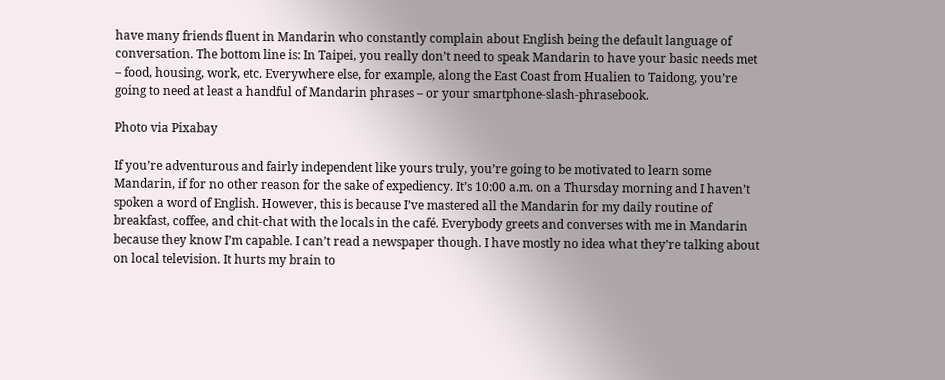have many friends fluent in Mandarin who constantly complain about English being the default language of conversation. The bottom line is: In Taipei, you really don’t need to speak Mandarin to have your basic needs met – food, housing, work, etc. Everywhere else, for example, along the East Coast from Hualien to Taidong, you’re going to need at least a handful of Mandarin phrases – or your smartphone-slash-phrasebook.

Photo via Pixabay

If you’re adventurous and fairly independent like yours truly, you’re going to be motivated to learn some Mandarin, if for no other reason for the sake of expediency. It’s 10:00 a.m. on a Thursday morning and I haven’t spoken a word of English. However, this is because I’ve mastered all the Mandarin for my daily routine of breakfast, coffee, and chit-chat with the locals in the café. Everybody greets and converses with me in Mandarin because they know I’m capable. I can’t read a newspaper though. I have mostly no idea what they’re talking about on local television. It hurts my brain to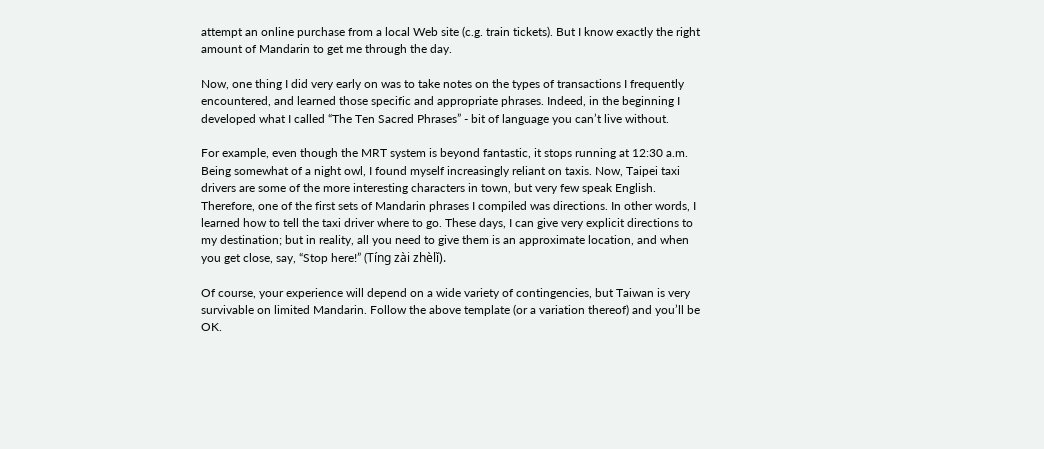attempt an online purchase from a local Web site (c.g. train tickets). But I know exactly the right amount of Mandarin to get me through the day.

Now, one thing I did very early on was to take notes on the types of transactions I frequently encountered, and learned those specific and appropriate phrases. Indeed, in the beginning I developed what I called “The Ten Sacred Phrases” - bit of language you can’t live without.

For example, even though the MRT system is beyond fantastic, it stops running at 12:30 a.m. Being somewhat of a night owl, I found myself increasingly reliant on taxis. Now, Taipei taxi drivers are some of the more interesting characters in town, but very few speak English. Therefore, one of the first sets of Mandarin phrases I compiled was directions. In other words, I learned how to tell the taxi driver where to go. These days, I can give very explicit directions to my destination; but in reality, all you need to give them is an approximate location, and when you get close, say, “Stop here!” (Tíng zài zhèlǐ).

Of course, your experience will depend on a wide variety of contingencies, but Taiwan is very survivable on limited Mandarin. Follow the above template (or a variation thereof) and you’ll be OK.